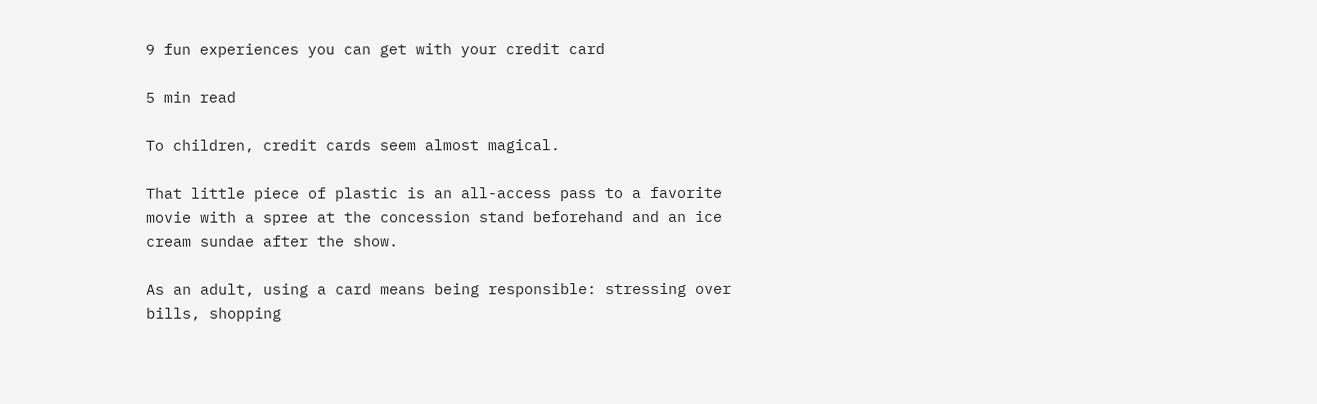9 fun experiences you can get with your credit card

5 min read

To children, credit cards seem almost magical.

That little piece of plastic is an all-access pass to a favorite movie with a spree at the concession stand beforehand and an ice cream sundae after the show.

As an adult, using a card means being responsible: stressing over bills, shopping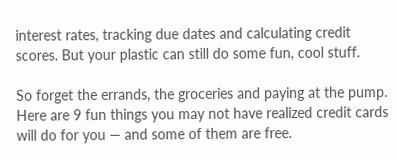interest rates, tracking due dates and calculating credit scores. But your plastic can still do some fun, cool stuff.

So forget the errands, the groceries and paying at the pump. Here are 9 fun things you may not have realized credit cards will do for you — and some of them are free.